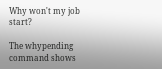Why won't my job start?

The whypending command shows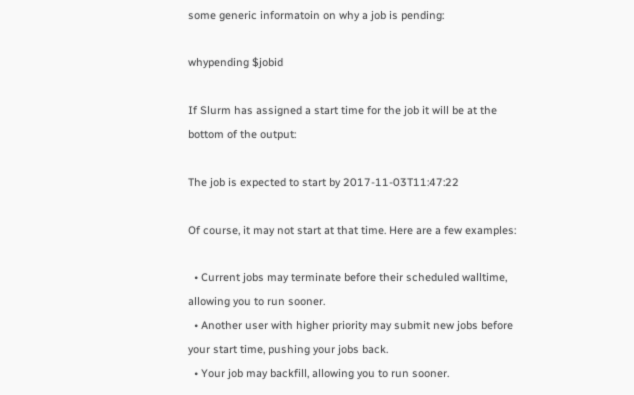some generic informatoin on why a job is pending:

whypending $jobid

If Slurm has assigned a start time for the job it will be at the bottom of the output:

The job is expected to start by 2017-11-03T11:47:22

Of course, it may not start at that time. Here are a few examples:

  • Current jobs may terminate before their scheduled walltime, allowing you to run sooner.
  • Another user with higher priority may submit new jobs before your start time, pushing your jobs back.
  • Your job may backfill, allowing you to run sooner.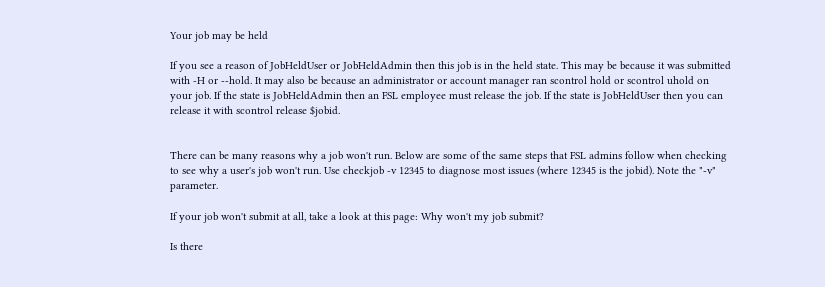Your job may be held

If you see a reason of JobHeldUser or JobHeldAdmin then this job is in the held state. This may be because it was submitted with -H or --hold. It may also be because an administrator or account manager ran scontrol hold or scontrol uhold on your job. If the state is JobHeldAdmin then an FSL employee must release the job. If the state is JobHeldUser then you can release it with scontrol release $jobid.


There can be many reasons why a job won't run. Below are some of the same steps that FSL admins follow when checking to see why a user's job won't run. Use checkjob -v 12345 to diagnose most issues (where 12345 is the jobid). Note the "-v" parameter.

If your job won't submit at all, take a look at this page: Why won't my job submit?

Is there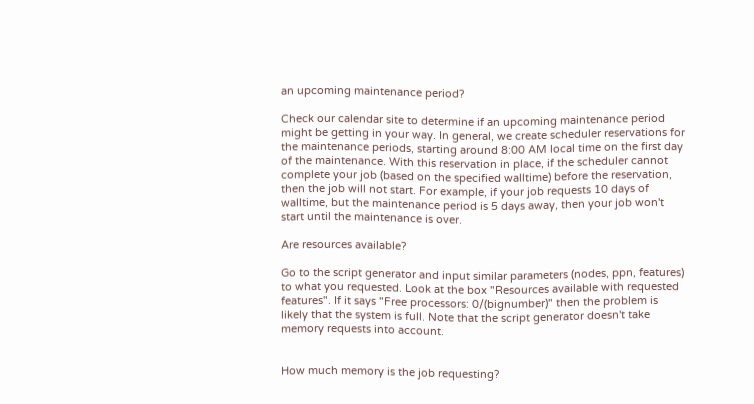an upcoming maintenance period?

Check our calendar site to determine if an upcoming maintenance period might be getting in your way. In general, we create scheduler reservations for the maintenance periods, starting around 8:00 AM local time on the first day of the maintenance. With this reservation in place, if the scheduler cannot complete your job (based on the specified walltime) before the reservation, then the job will not start. For example, if your job requests 10 days of walltime, but the maintenance period is 5 days away, then your job won't start until the maintenance is over.

Are resources available?

Go to the script generator and input similar parameters (nodes, ppn, features) to what you requested. Look at the box "Resources available with requested features". If it says "Free processors: 0/(bignumber)" then the problem is likely that the system is full. Note that the script generator doesn't take memory requests into account.


How much memory is the job requesting?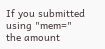If you submitted using "mem=" the amount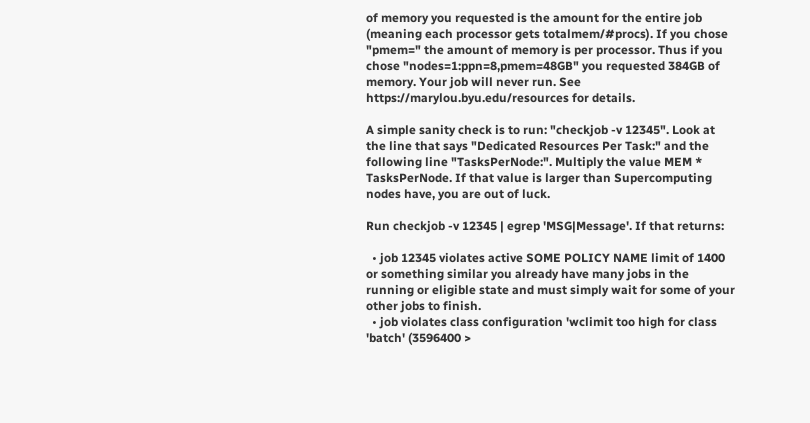of memory you requested is the amount for the entire job (meaning each processor gets totalmem/#procs). If you chose "pmem=" the amount of memory is per processor. Thus if you chose "nodes=1:ppn=8,pmem=48GB" you requested 384GB of memory. Your job will never run. See https://marylou.byu.edu/resources for details.

A simple sanity check is to run: "checkjob -v 12345". Look at the line that says "Dedicated Resources Per Task:" and the following line "TasksPerNode:". Multiply the value MEM * TasksPerNode. If that value is larger than Supercomputing nodes have, you are out of luck.

Run checkjob -v 12345 | egrep 'MSG|Message'. If that returns:

  • job 12345 violates active SOME POLICY NAME limit of 1400 or something similar you already have many jobs in the running or eligible state and must simply wait for some of your other jobs to finish.
  • job violates class configuration 'wclimit too high for class 'batch' (3596400 >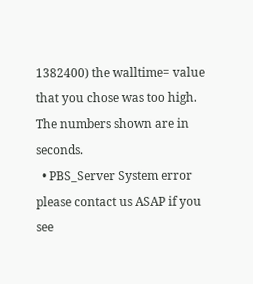1382400) the walltime= value that you chose was too high. The numbers shown are in seconds.
  • PBS_Server System error please contact us ASAP if you see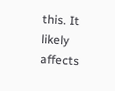this. It likely affects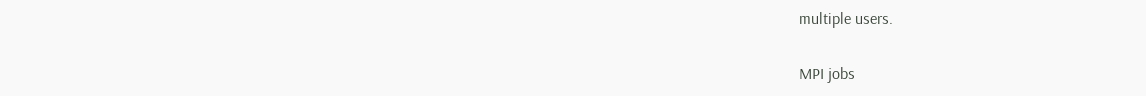multiple users.

MPI jobs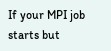If your MPI job starts but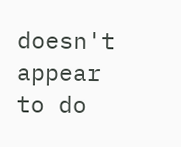doesn't appear to do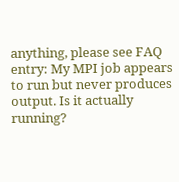anything, please see FAQ entry: My MPI job appears to run but never produces output. Is it actually running?